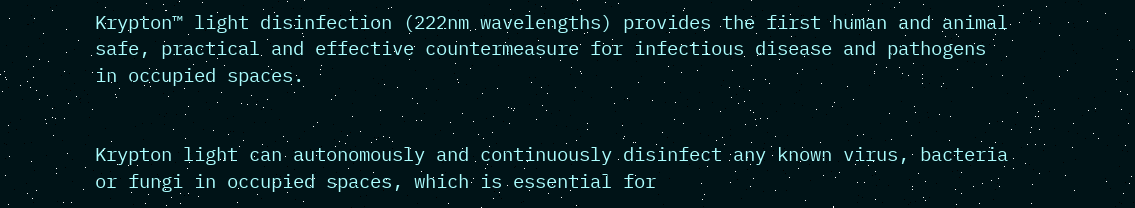Krypton™ light disinfection (222nm wavelengths) provides the first human and animal safe, practical and effective countermeasure for infectious disease and pathogens in occupied spaces.


Krypton light can autonomously and continuously disinfect any known virus, bacteria or fungi in occupied spaces, which is essential for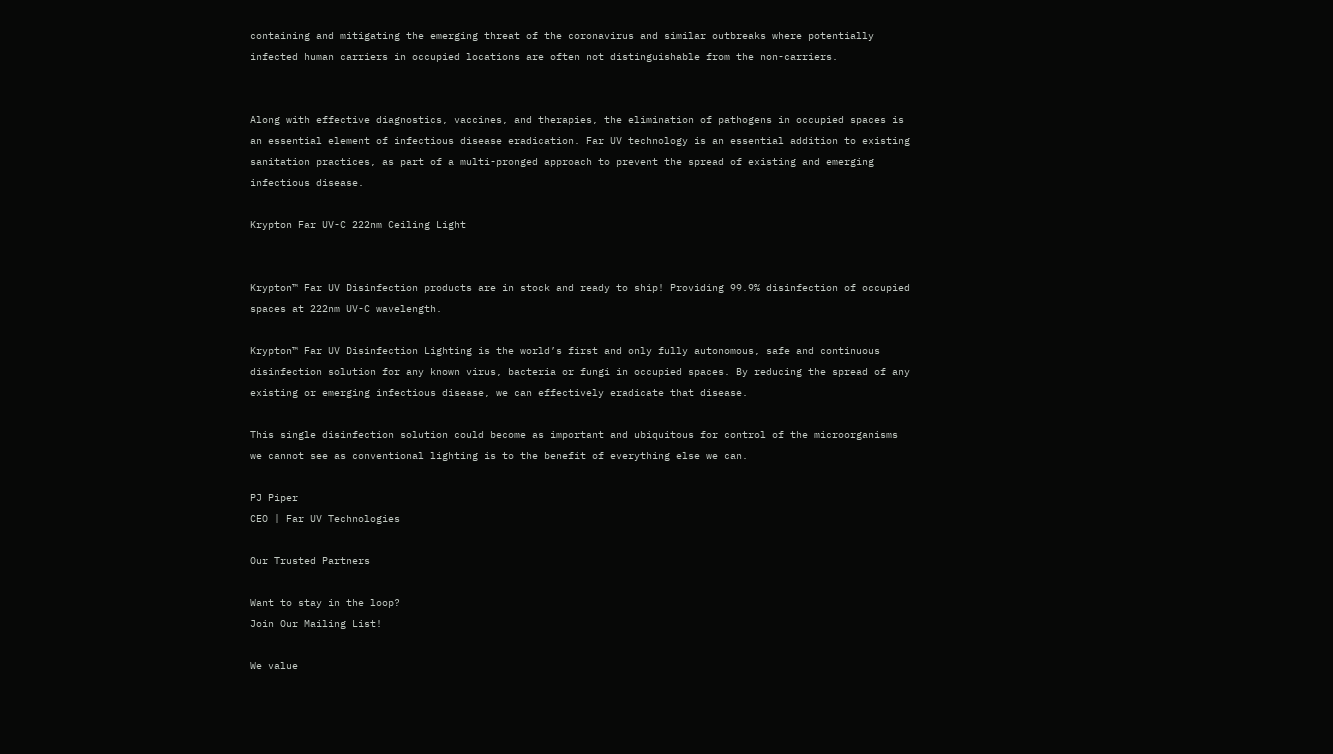containing and mitigating the emerging threat of the coronavirus and similar outbreaks where potentially infected human carriers in occupied locations are often not distinguishable from the non-carriers.


Along with effective diagnostics, vaccines, and therapies, the elimination of pathogens in occupied spaces is an essential element of infectious disease eradication. Far UV technology is an essential addition to existing sanitation practices, as part of a multi-pronged approach to prevent the spread of existing and emerging infectious disease.

Krypton Far UV-C 222nm Ceiling Light


Krypton™ Far UV Disinfection products are in stock and ready to ship! Providing 99.9% disinfection of occupied spaces at 222nm UV-C wavelength.

Krypton™ Far UV Disinfection Lighting is the world’s first and only fully autonomous, safe and continuous disinfection solution for any known virus, bacteria or fungi in occupied spaces. By reducing the spread of any existing or emerging infectious disease, we can effectively eradicate that disease.

This single disinfection solution could become as important and ubiquitous for control of the microorganisms we cannot see as conventional lighting is to the benefit of everything else we can.

PJ Piper
CEO | Far UV Technologies

Our Trusted Partners

Want to stay in the loop?
Join Our Mailing List!

We value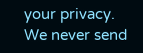your privacy. We never send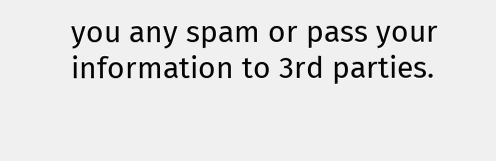you any spam or pass your information to 3rd parties.